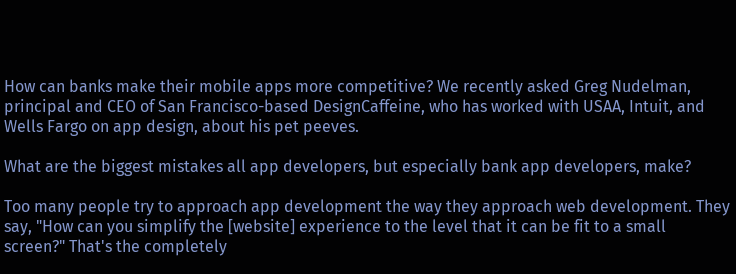How can banks make their mobile apps more competitive? We recently asked Greg Nudelman, principal and CEO of San Francisco-based DesignCaffeine, who has worked with USAA, Intuit, and Wells Fargo on app design, about his pet peeves.

What are the biggest mistakes all app developers, but especially bank app developers, make?

Too many people try to approach app development the way they approach web development. They say, "How can you simplify the [website] experience to the level that it can be fit to a small screen?" That's the completely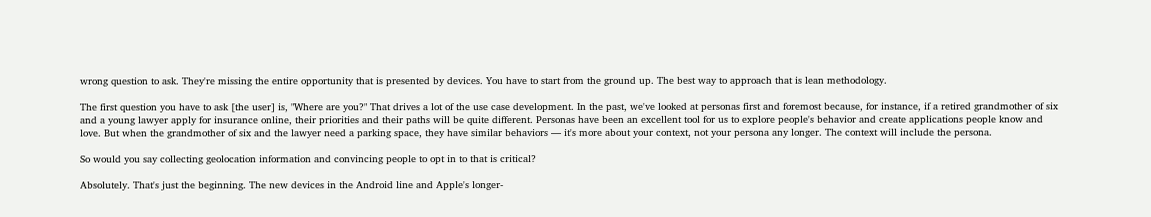wrong question to ask. They're missing the entire opportunity that is presented by devices. You have to start from the ground up. The best way to approach that is lean methodology.

The first question you have to ask [the user] is, "Where are you?" That drives a lot of the use case development. In the past, we've looked at personas first and foremost because, for instance, if a retired grandmother of six and a young lawyer apply for insurance online, their priorities and their paths will be quite different. Personas have been an excellent tool for us to explore people's behavior and create applications people know and love. But when the grandmother of six and the lawyer need a parking space, they have similar behaviors — it's more about your context, not your persona any longer. The context will include the persona.

So would you say collecting geolocation information and convincing people to opt in to that is critical?

Absolutely. That's just the beginning. The new devices in the Android line and Apple's longer-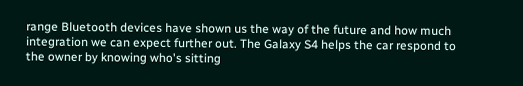range Bluetooth devices have shown us the way of the future and how much integration we can expect further out. The Galaxy S4 helps the car respond to the owner by knowing who's sitting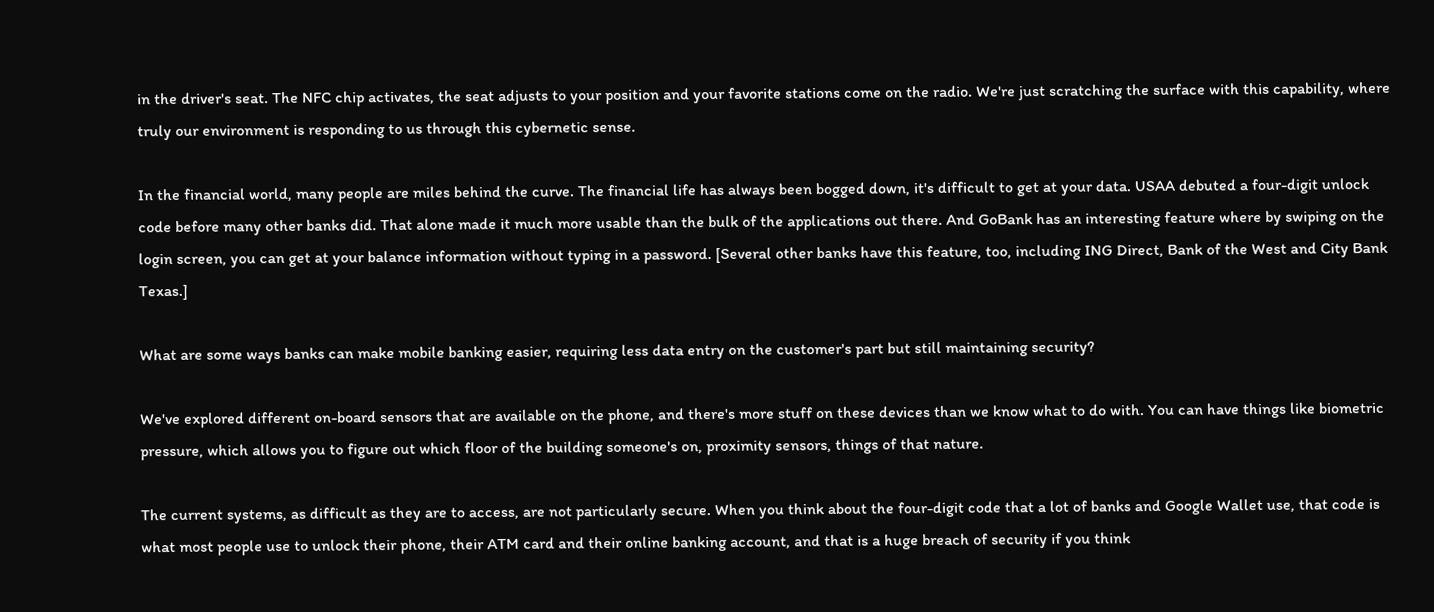in the driver's seat. The NFC chip activates, the seat adjusts to your position and your favorite stations come on the radio. We're just scratching the surface with this capability, where truly our environment is responding to us through this cybernetic sense.

In the financial world, many people are miles behind the curve. The financial life has always been bogged down, it's difficult to get at your data. USAA debuted a four-digit unlock code before many other banks did. That alone made it much more usable than the bulk of the applications out there. And GoBank has an interesting feature where by swiping on the login screen, you can get at your balance information without typing in a password. [Several other banks have this feature, too, including ING Direct, Bank of the West and City Bank Texas.]

What are some ways banks can make mobile banking easier, requiring less data entry on the customer's part but still maintaining security?

We've explored different on-board sensors that are available on the phone, and there's more stuff on these devices than we know what to do with. You can have things like biometric pressure, which allows you to figure out which floor of the building someone's on, proximity sensors, things of that nature.

The current systems, as difficult as they are to access, are not particularly secure. When you think about the four-digit code that a lot of banks and Google Wallet use, that code is what most people use to unlock their phone, their ATM card and their online banking account, and that is a huge breach of security if you think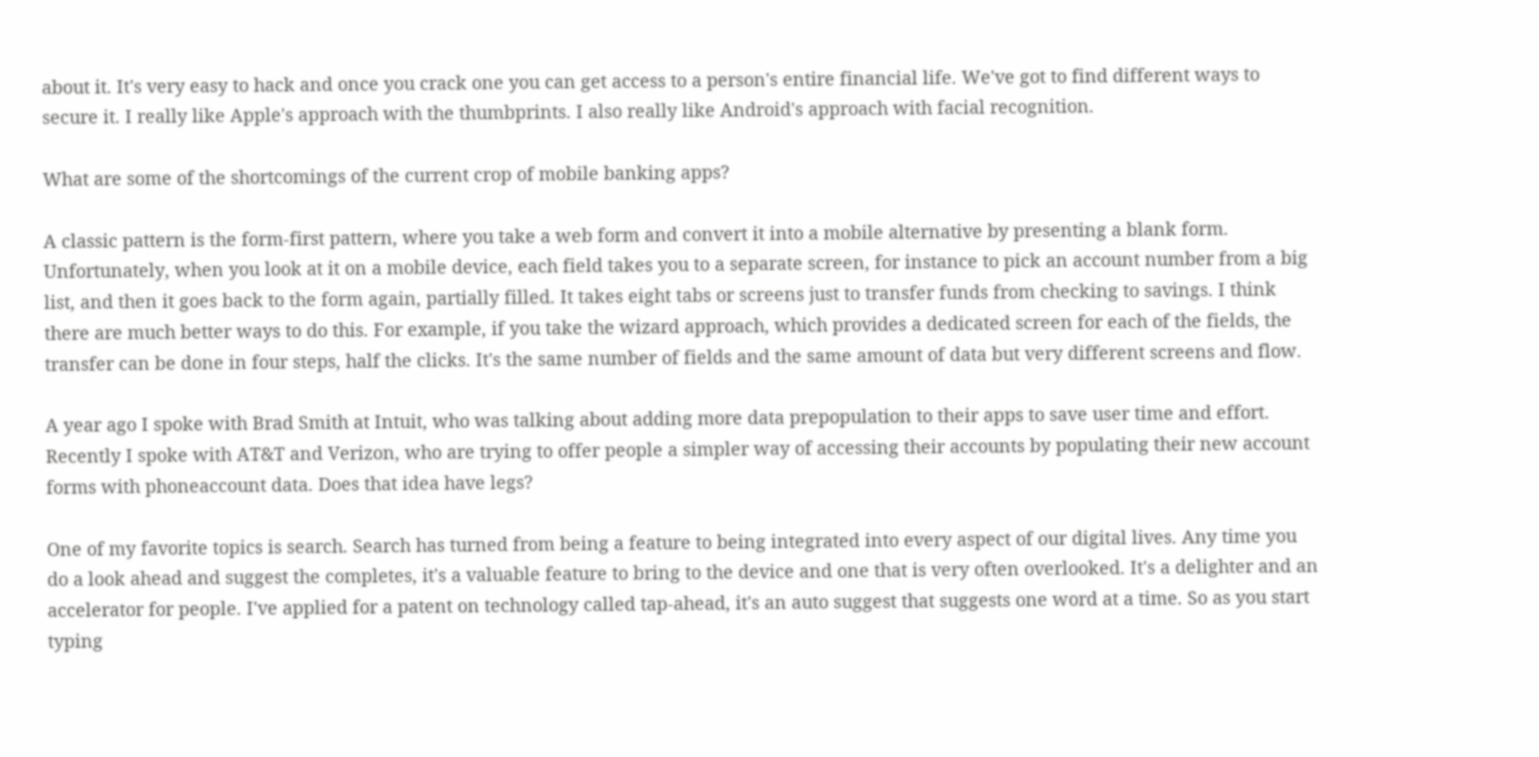about it. It's very easy to hack and once you crack one you can get access to a person's entire financial life. We've got to find different ways to secure it. I really like Apple's approach with the thumbprints. I also really like Android's approach with facial recognition.

What are some of the shortcomings of the current crop of mobile banking apps?

A classic pattern is the form-first pattern, where you take a web form and convert it into a mobile alternative by presenting a blank form. Unfortunately, when you look at it on a mobile device, each field takes you to a separate screen, for instance to pick an account number from a big list, and then it goes back to the form again, partially filled. It takes eight tabs or screens just to transfer funds from checking to savings. I think there are much better ways to do this. For example, if you take the wizard approach, which provides a dedicated screen for each of the fields, the transfer can be done in four steps, half the clicks. It's the same number of fields and the same amount of data but very different screens and flow.

A year ago I spoke with Brad Smith at Intuit, who was talking about adding more data prepopulation to their apps to save user time and effort. Recently I spoke with AT&T and Verizon, who are trying to offer people a simpler way of accessing their accounts by populating their new account forms with phoneaccount data. Does that idea have legs?

One of my favorite topics is search. Search has turned from being a feature to being integrated into every aspect of our digital lives. Any time you do a look ahead and suggest the completes, it's a valuable feature to bring to the device and one that is very often overlooked. It's a delighter and an accelerator for people. I've applied for a patent on technology called tap-ahead, it's an auto suggest that suggests one word at a time. So as you start typing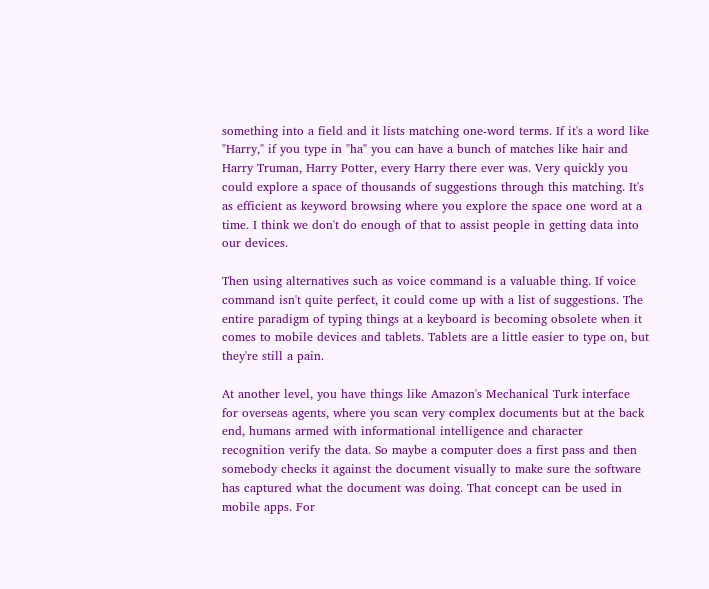something into a field and it lists matching one-word terms. If it's a word like "Harry," if you type in "ha" you can have a bunch of matches like hair and Harry Truman, Harry Potter, every Harry there ever was. Very quickly you could explore a space of thousands of suggestions through this matching. It's as efficient as keyword browsing where you explore the space one word at a time. I think we don't do enough of that to assist people in getting data into our devices.

Then using alternatives such as voice command is a valuable thing. If voice command isn't quite perfect, it could come up with a list of suggestions. The entire paradigm of typing things at a keyboard is becoming obsolete when it comes to mobile devices and tablets. Tablets are a little easier to type on, but they're still a pain.

At another level, you have things like Amazon's Mechanical Turk interface for overseas agents, where you scan very complex documents but at the back end, humans armed with informational intelligence and character recognition verify the data. So maybe a computer does a first pass and then somebody checks it against the document visually to make sure the software has captured what the document was doing. That concept can be used in mobile apps. For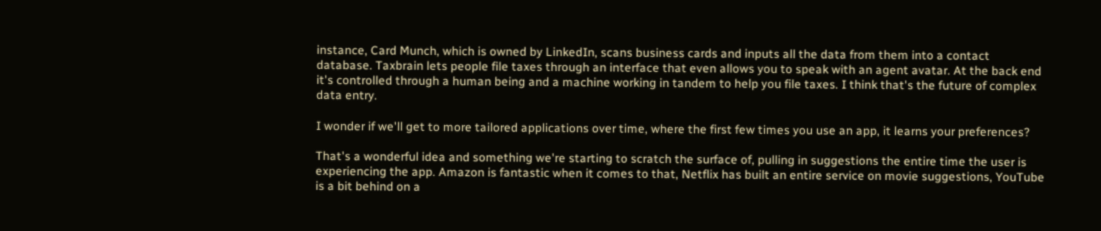instance, Card Munch, which is owned by LinkedIn, scans business cards and inputs all the data from them into a contact database. Taxbrain lets people file taxes through an interface that even allows you to speak with an agent avatar. At the back end it's controlled through a human being and a machine working in tandem to help you file taxes. I think that's the future of complex data entry.

I wonder if we'll get to more tailored applications over time, where the first few times you use an app, it learns your preferences?

That's a wonderful idea and something we're starting to scratch the surface of, pulling in suggestions the entire time the user is experiencing the app. Amazon is fantastic when it comes to that, Netflix has built an entire service on movie suggestions, YouTube is a bit behind on a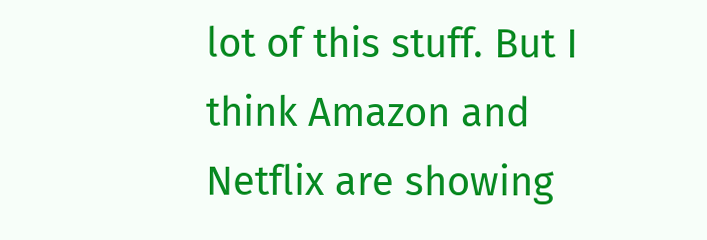lot of this stuff. But I think Amazon and Netflix are showing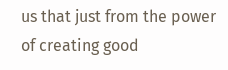us that just from the power of creating good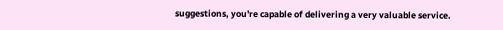suggestions, you're capable of delivering a very valuable service.